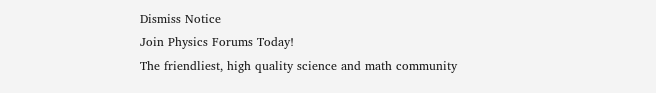Dismiss Notice
Join Physics Forums Today!
The friendliest, high quality science and math community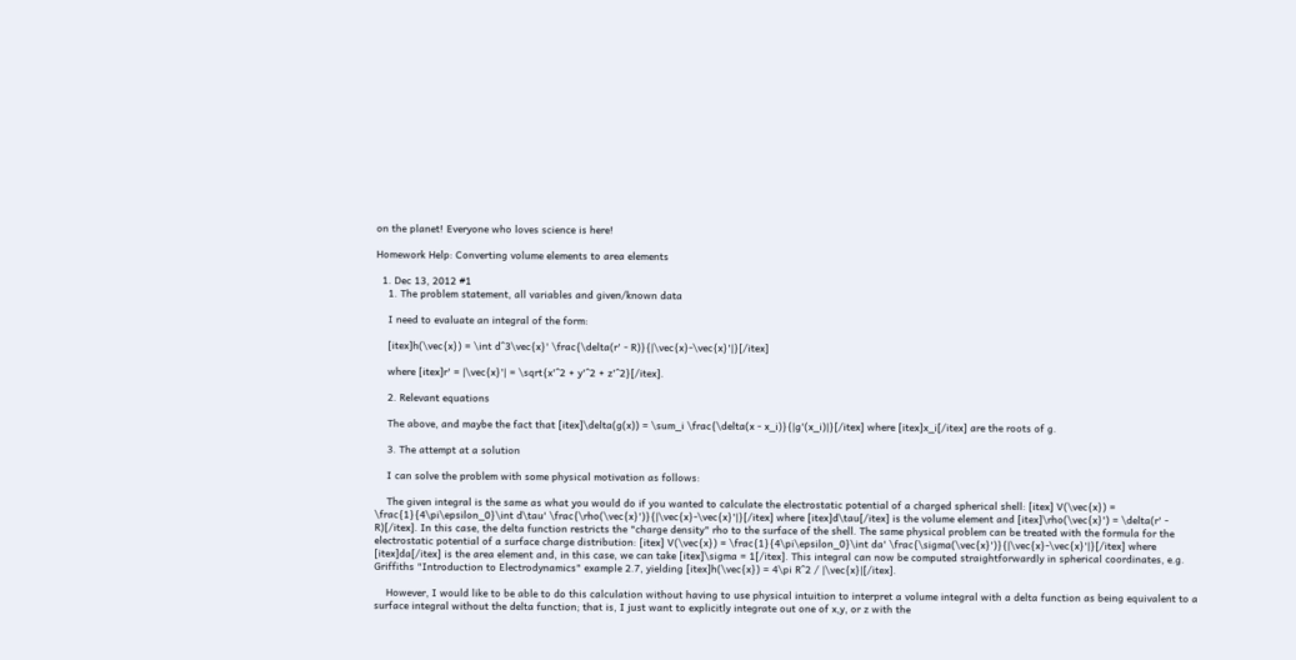on the planet! Everyone who loves science is here!

Homework Help: Converting volume elements to area elements

  1. Dec 13, 2012 #1
    1. The problem statement, all variables and given/known data

    I need to evaluate an integral of the form:

    [itex]h(\vec{x}) = \int d^3\vec{x}' \frac{\delta(r' - R)}{|\vec{x}-\vec{x}'|}[/itex]

    where [itex]r' = |\vec{x}'| = \sqrt{x'^2 + y'^2 + z'^2}[/itex].

    2. Relevant equations

    The above, and maybe the fact that [itex]\delta(g(x)) = \sum_i \frac{\delta(x - x_i)}{|g'(x_i)|}[/itex] where [itex]x_i[/itex] are the roots of g.

    3. The attempt at a solution

    I can solve the problem with some physical motivation as follows:

    The given integral is the same as what you would do if you wanted to calculate the electrostatic potential of a charged spherical shell: [itex] V(\vec{x}) = \frac{1}{4\pi\epsilon_0}\int d\tau' \frac{\rho(\vec{x}')}{|\vec{x}-\vec{x}'|}[/itex] where [itex]d\tau[/itex] is the volume element and [itex]\rho(\vec{x}') = \delta(r' - R)[/itex]. In this case, the delta function restricts the "charge density" rho to the surface of the shell. The same physical problem can be treated with the formula for the electrostatic potential of a surface charge distribution: [itex] V(\vec{x}) = \frac{1}{4\pi\epsilon_0}\int da' \frac{\sigma(\vec{x}')}{|\vec{x}-\vec{x}'|}[/itex] where [itex]da[/itex] is the area element and, in this case, we can take [itex]\sigma = 1[/itex]. This integral can now be computed straightforwardly in spherical coordinates, e.g. Griffiths "Introduction to Electrodynamics" example 2.7, yielding [itex]h(\vec{x}) = 4\pi R^2 / |\vec{x}|[/itex].

    However, I would like to be able to do this calculation without having to use physical intuition to interpret a volume integral with a delta function as being equivalent to a surface integral without the delta function; that is, I just want to explicitly integrate out one of x,y, or z with the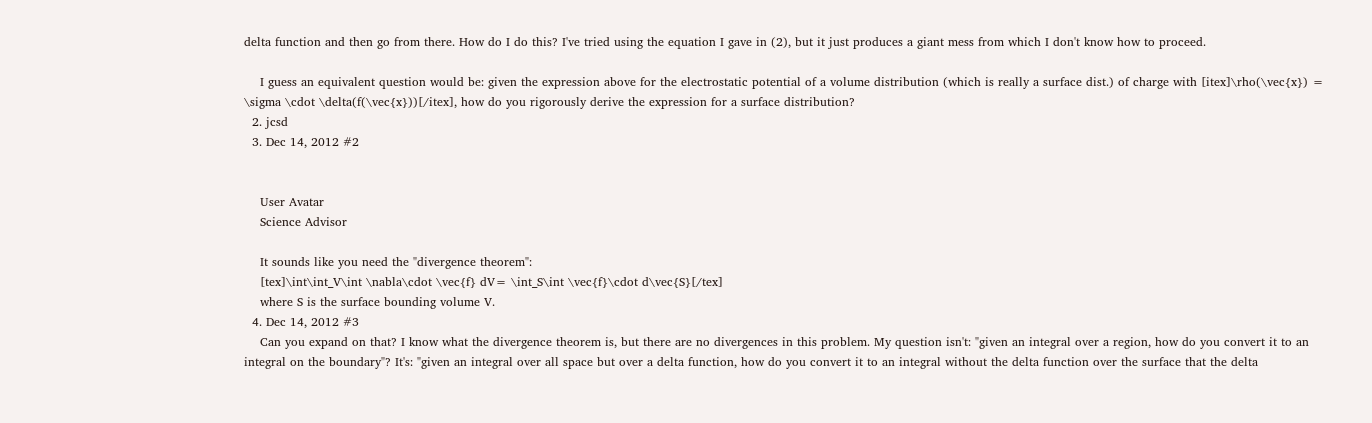delta function and then go from there. How do I do this? I've tried using the equation I gave in (2), but it just produces a giant mess from which I don't know how to proceed.

    I guess an equivalent question would be: given the expression above for the electrostatic potential of a volume distribution (which is really a surface dist.) of charge with [itex]\rho(\vec{x}) = \sigma \cdot \delta(f(\vec{x}))[/itex], how do you rigorously derive the expression for a surface distribution?
  2. jcsd
  3. Dec 14, 2012 #2


    User Avatar
    Science Advisor

    It sounds like you need the "divergence theorem":
    [tex]\int\int_V\int \nabla\cdot \vec{f} dV= \int_S\int \vec{f}\cdot d\vec{S}[/tex]
    where S is the surface bounding volume V.
  4. Dec 14, 2012 #3
    Can you expand on that? I know what the divergence theorem is, but there are no divergences in this problem. My question isn't: "given an integral over a region, how do you convert it to an integral on the boundary"? It's: "given an integral over all space but over a delta function, how do you convert it to an integral without the delta function over the surface that the delta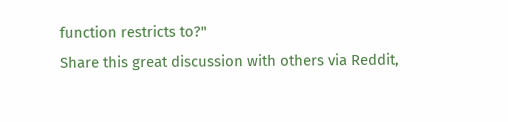function restricts to?"
Share this great discussion with others via Reddit,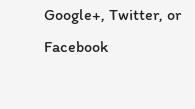Google+, Twitter, or Facebook